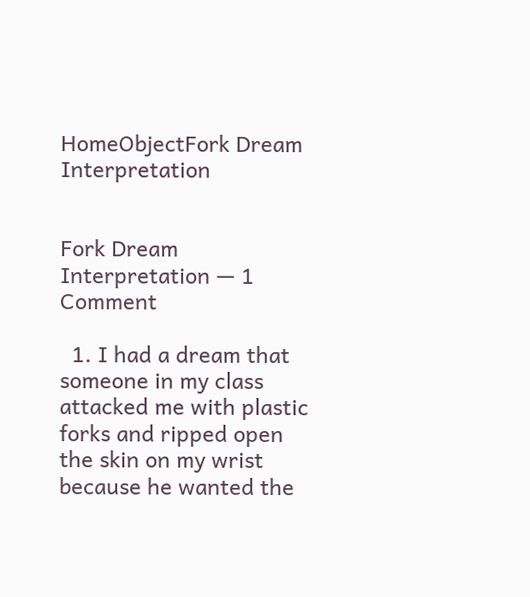HomeObjectFork Dream Interpretation


Fork Dream Interpretation — 1 Comment

  1. I had a dream that someone in my class attacked me with plastic forks and ripped open the skin on my wrist because he wanted the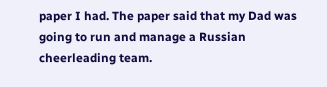paper I had. The paper said that my Dad was going to run and manage a Russian cheerleading team.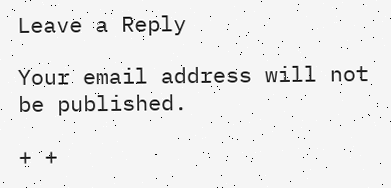Leave a Reply

Your email address will not be published.

+ +